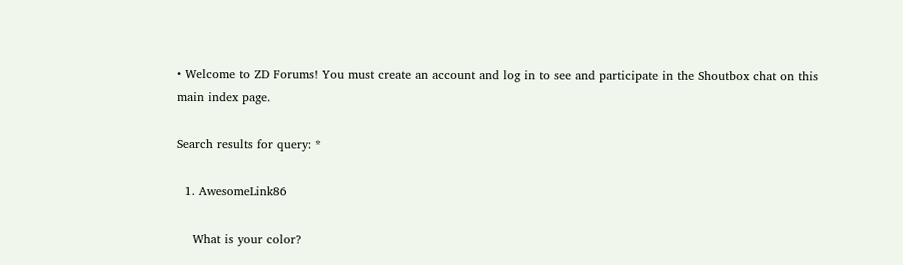• Welcome to ZD Forums! You must create an account and log in to see and participate in the Shoutbox chat on this main index page.

Search results for query: *

  1. AwesomeLink86

    What is your color?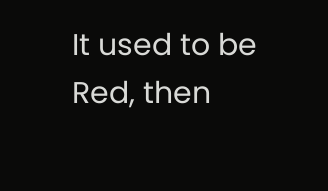It used to be Red, then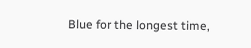Blue for the longest time,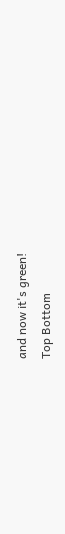and now it's green!
Top Bottom